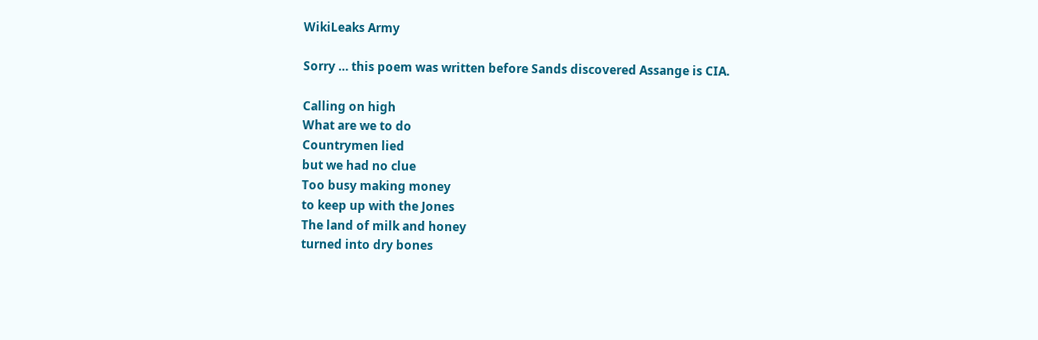WikiLeaks Army

Sorry … this poem was written before Sands discovered Assange is CIA.

Calling on high
What are we to do
Countrymen lied
but we had no clue
Too busy making money
to keep up with the Jones
The land of milk and honey
turned into dry bones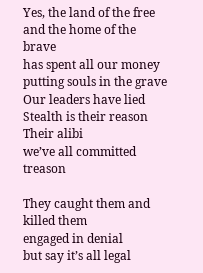Yes, the land of the free
and the home of the brave
has spent all our money
putting souls in the grave
Our leaders have lied
Stealth is their reason
Their alibi
we’ve all committed treason

They caught them and killed them
engaged in denial
but say it’s all legal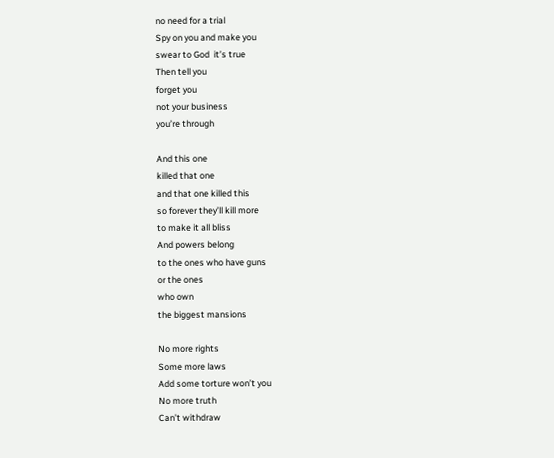no need for a trial
Spy on you and make you
swear to God  it’s true
Then tell you
forget you
not your business
you’re through

And this one
killed that one
and that one killed this
so forever they’ll kill more
to make it all bliss
And powers belong
to the ones who have guns
or the ones
who own
the biggest mansions

No more rights
Some more laws
Add some torture won’t you
No more truth
Can’t withdraw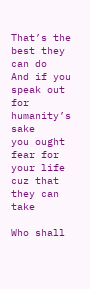That’s the best they can do
And if you speak out
for humanity’s sake
you ought fear for your life
cuz that they can take

Who shall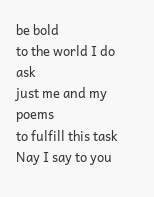be bold
to the world I do ask
just me and my poems
to fulfill this task
Nay I say to you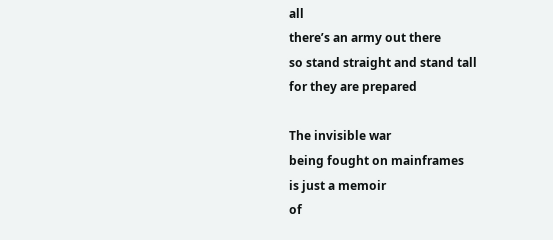all
there’s an army out there
so stand straight and stand tall
for they are prepared

The invisible war
being fought on mainframes
is just a memoir
of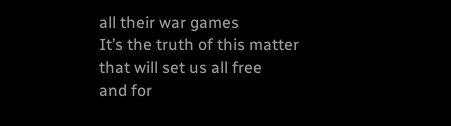all their war games
It’s the truth of this matter
that will set us all free
and for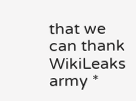that we can thank
WikiLeaks army *